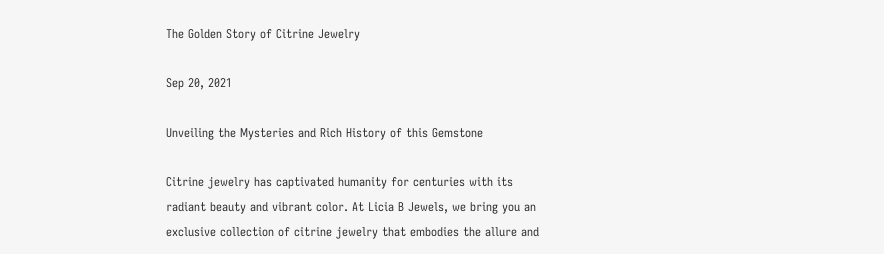The Golden Story of Citrine Jewelry

Sep 20, 2021

Unveiling the Mysteries and Rich History of this Gemstone

Citrine jewelry has captivated humanity for centuries with its radiant beauty and vibrant color. At Licia B Jewels, we bring you an exclusive collection of citrine jewelry that embodies the allure and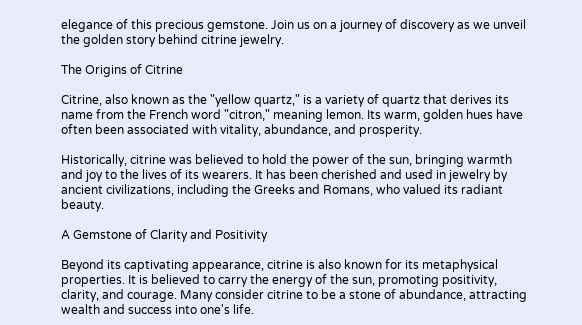elegance of this precious gemstone. Join us on a journey of discovery as we unveil the golden story behind citrine jewelry.

The Origins of Citrine

Citrine, also known as the "yellow quartz," is a variety of quartz that derives its name from the French word "citron," meaning lemon. Its warm, golden hues have often been associated with vitality, abundance, and prosperity.

Historically, citrine was believed to hold the power of the sun, bringing warmth and joy to the lives of its wearers. It has been cherished and used in jewelry by ancient civilizations, including the Greeks and Romans, who valued its radiant beauty.

A Gemstone of Clarity and Positivity

Beyond its captivating appearance, citrine is also known for its metaphysical properties. It is believed to carry the energy of the sun, promoting positivity, clarity, and courage. Many consider citrine to be a stone of abundance, attracting wealth and success into one's life.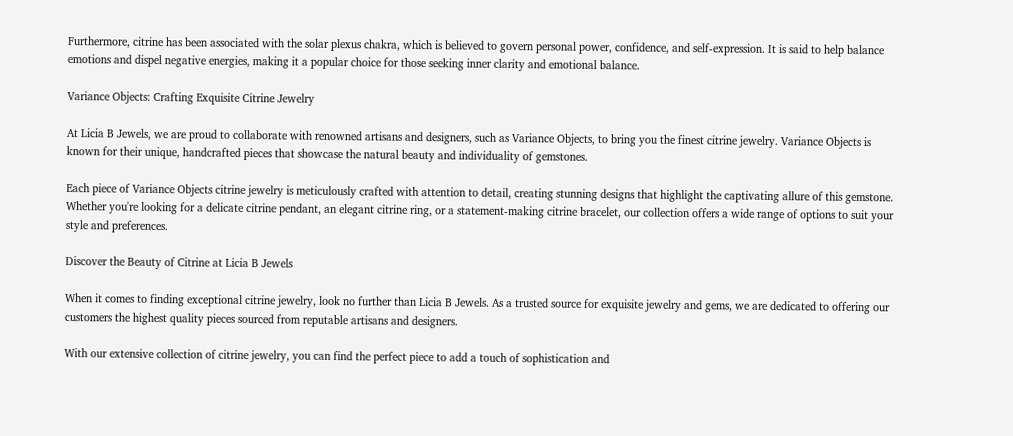Furthermore, citrine has been associated with the solar plexus chakra, which is believed to govern personal power, confidence, and self-expression. It is said to help balance emotions and dispel negative energies, making it a popular choice for those seeking inner clarity and emotional balance.

Variance Objects: Crafting Exquisite Citrine Jewelry

At Licia B Jewels, we are proud to collaborate with renowned artisans and designers, such as Variance Objects, to bring you the finest citrine jewelry. Variance Objects is known for their unique, handcrafted pieces that showcase the natural beauty and individuality of gemstones.

Each piece of Variance Objects citrine jewelry is meticulously crafted with attention to detail, creating stunning designs that highlight the captivating allure of this gemstone. Whether you're looking for a delicate citrine pendant, an elegant citrine ring, or a statement-making citrine bracelet, our collection offers a wide range of options to suit your style and preferences.

Discover the Beauty of Citrine at Licia B Jewels

When it comes to finding exceptional citrine jewelry, look no further than Licia B Jewels. As a trusted source for exquisite jewelry and gems, we are dedicated to offering our customers the highest quality pieces sourced from reputable artisans and designers.

With our extensive collection of citrine jewelry, you can find the perfect piece to add a touch of sophistication and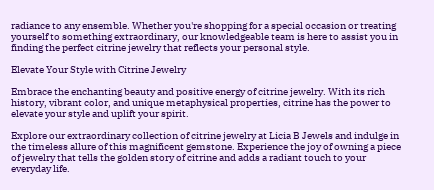radiance to any ensemble. Whether you're shopping for a special occasion or treating yourself to something extraordinary, our knowledgeable team is here to assist you in finding the perfect citrine jewelry that reflects your personal style.

Elevate Your Style with Citrine Jewelry

Embrace the enchanting beauty and positive energy of citrine jewelry. With its rich history, vibrant color, and unique metaphysical properties, citrine has the power to elevate your style and uplift your spirit.

Explore our extraordinary collection of citrine jewelry at Licia B Jewels and indulge in the timeless allure of this magnificent gemstone. Experience the joy of owning a piece of jewelry that tells the golden story of citrine and adds a radiant touch to your everyday life.